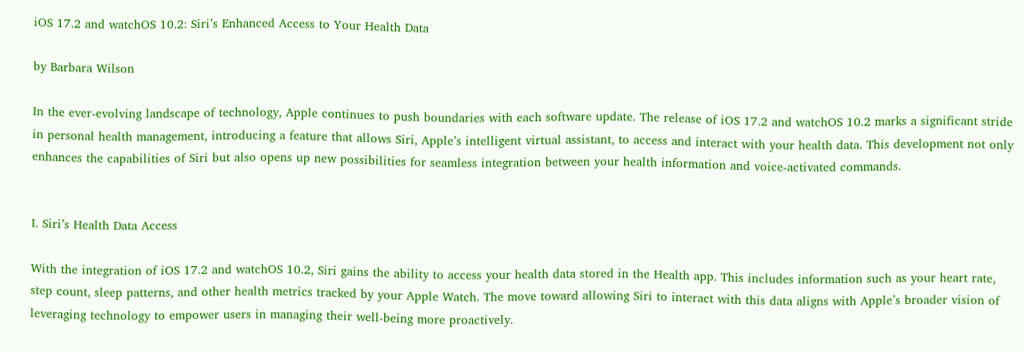iOS 17.2 and watchOS 10.2: Siri’s Enhanced Access to Your Health Data

by Barbara Wilson

In the ever-evolving landscape of technology, Apple continues to push boundaries with each software update. The release of iOS 17.2 and watchOS 10.2 marks a significant stride in personal health management, introducing a feature that allows Siri, Apple’s intelligent virtual assistant, to access and interact with your health data. This development not only enhances the capabilities of Siri but also opens up new possibilities for seamless integration between your health information and voice-activated commands.


I. Siri’s Health Data Access

With the integration of iOS 17.2 and watchOS 10.2, Siri gains the ability to access your health data stored in the Health app. This includes information such as your heart rate, step count, sleep patterns, and other health metrics tracked by your Apple Watch. The move toward allowing Siri to interact with this data aligns with Apple’s broader vision of leveraging technology to empower users in managing their well-being more proactively.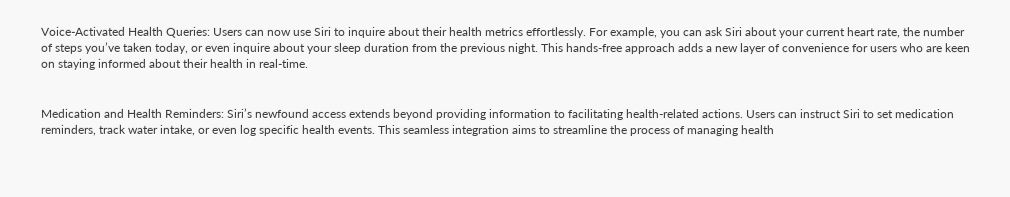Voice-Activated Health Queries: Users can now use Siri to inquire about their health metrics effortlessly. For example, you can ask Siri about your current heart rate, the number of steps you’ve taken today, or even inquire about your sleep duration from the previous night. This hands-free approach adds a new layer of convenience for users who are keen on staying informed about their health in real-time.


Medication and Health Reminders: Siri’s newfound access extends beyond providing information to facilitating health-related actions. Users can instruct Siri to set medication reminders, track water intake, or even log specific health events. This seamless integration aims to streamline the process of managing health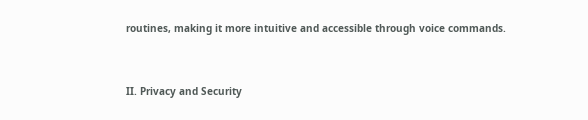routines, making it more intuitive and accessible through voice commands.


II. Privacy and Security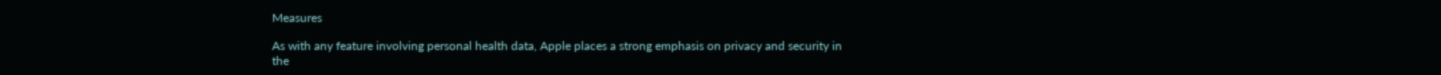Measures

As with any feature involving personal health data, Apple places a strong emphasis on privacy and security in the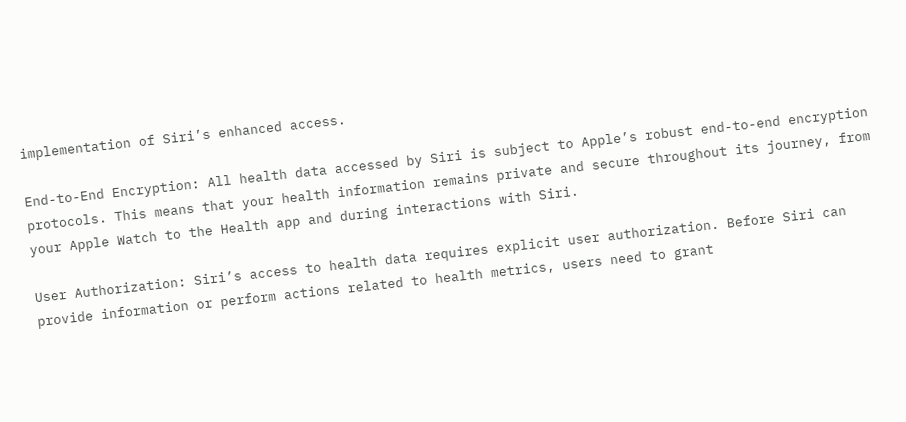implementation of Siri’s enhanced access.

End-to-End Encryption: All health data accessed by Siri is subject to Apple’s robust end-to-end encryption protocols. This means that your health information remains private and secure throughout its journey, from your Apple Watch to the Health app and during interactions with Siri.

User Authorization: Siri’s access to health data requires explicit user authorization. Before Siri can provide information or perform actions related to health metrics, users need to grant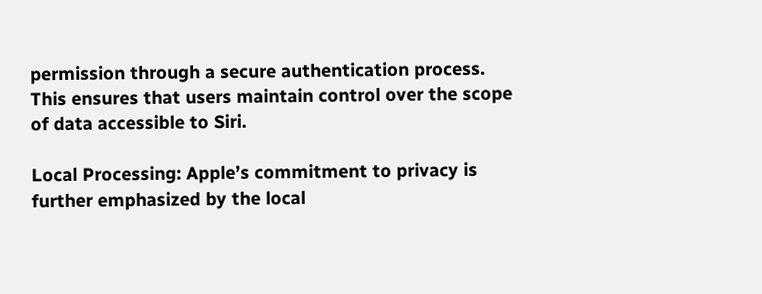permission through a secure authentication process. This ensures that users maintain control over the scope of data accessible to Siri.

Local Processing: Apple’s commitment to privacy is further emphasized by the local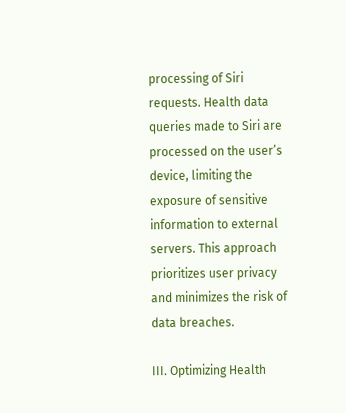processing of Siri requests. Health data queries made to Siri are processed on the user’s device, limiting the exposure of sensitive information to external servers. This approach prioritizes user privacy and minimizes the risk of data breaches.

III. Optimizing Health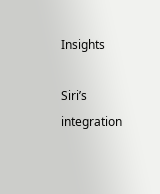Insights

Siri’s integration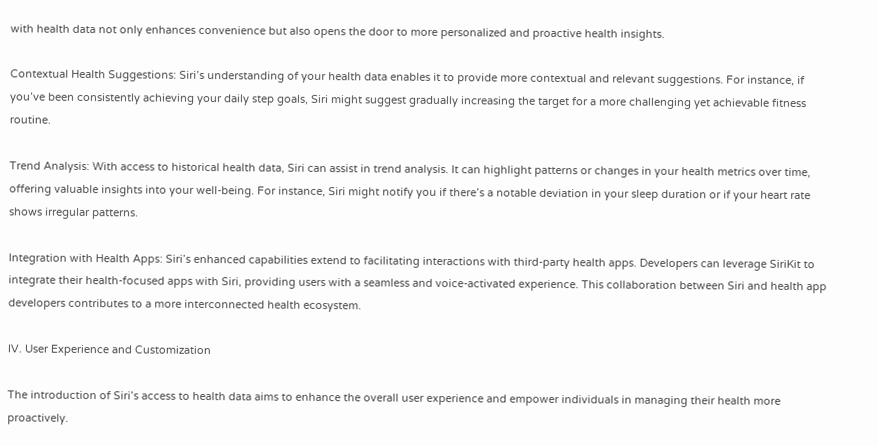with health data not only enhances convenience but also opens the door to more personalized and proactive health insights.

Contextual Health Suggestions: Siri’s understanding of your health data enables it to provide more contextual and relevant suggestions. For instance, if you’ve been consistently achieving your daily step goals, Siri might suggest gradually increasing the target for a more challenging yet achievable fitness routine.

Trend Analysis: With access to historical health data, Siri can assist in trend analysis. It can highlight patterns or changes in your health metrics over time, offering valuable insights into your well-being. For instance, Siri might notify you if there’s a notable deviation in your sleep duration or if your heart rate shows irregular patterns.

Integration with Health Apps: Siri’s enhanced capabilities extend to facilitating interactions with third-party health apps. Developers can leverage SiriKit to integrate their health-focused apps with Siri, providing users with a seamless and voice-activated experience. This collaboration between Siri and health app developers contributes to a more interconnected health ecosystem.

IV. User Experience and Customization

The introduction of Siri’s access to health data aims to enhance the overall user experience and empower individuals in managing their health more proactively.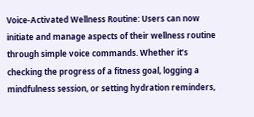Voice-Activated Wellness Routine: Users can now initiate and manage aspects of their wellness routine through simple voice commands. Whether it’s checking the progress of a fitness goal, logging a mindfulness session, or setting hydration reminders,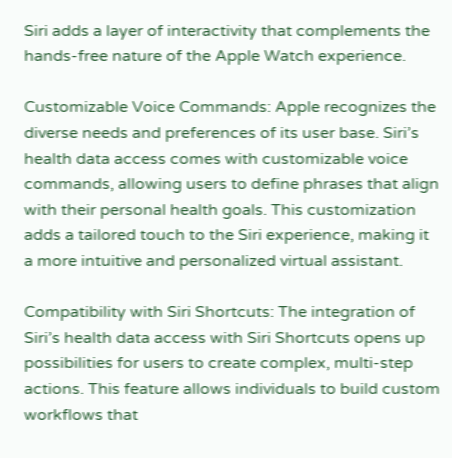Siri adds a layer of interactivity that complements the hands-free nature of the Apple Watch experience.

Customizable Voice Commands: Apple recognizes the diverse needs and preferences of its user base. Siri’s health data access comes with customizable voice commands, allowing users to define phrases that align with their personal health goals. This customization adds a tailored touch to the Siri experience, making it a more intuitive and personalized virtual assistant.

Compatibility with Siri Shortcuts: The integration of Siri’s health data access with Siri Shortcuts opens up possibilities for users to create complex, multi-step actions. This feature allows individuals to build custom workflows that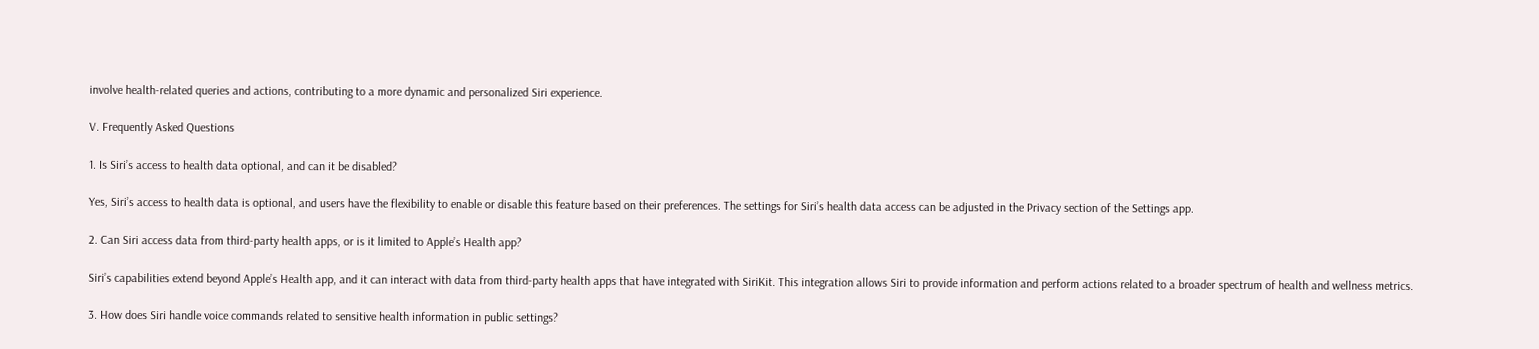involve health-related queries and actions, contributing to a more dynamic and personalized Siri experience.

V. Frequently Asked Questions

1. Is Siri’s access to health data optional, and can it be disabled?

Yes, Siri’s access to health data is optional, and users have the flexibility to enable or disable this feature based on their preferences. The settings for Siri’s health data access can be adjusted in the Privacy section of the Settings app.

2. Can Siri access data from third-party health apps, or is it limited to Apple’s Health app?

Siri’s capabilities extend beyond Apple’s Health app, and it can interact with data from third-party health apps that have integrated with SiriKit. This integration allows Siri to provide information and perform actions related to a broader spectrum of health and wellness metrics.

3. How does Siri handle voice commands related to sensitive health information in public settings?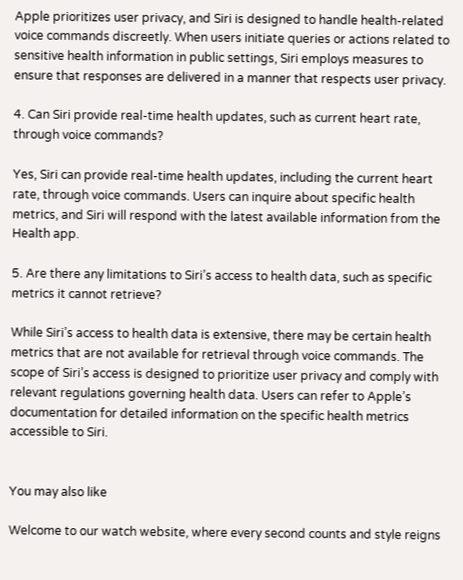Apple prioritizes user privacy, and Siri is designed to handle health-related voice commands discreetly. When users initiate queries or actions related to sensitive health information in public settings, Siri employs measures to ensure that responses are delivered in a manner that respects user privacy.

4. Can Siri provide real-time health updates, such as current heart rate, through voice commands?

Yes, Siri can provide real-time health updates, including the current heart rate, through voice commands. Users can inquire about specific health metrics, and Siri will respond with the latest available information from the Health app.

5. Are there any limitations to Siri’s access to health data, such as specific metrics it cannot retrieve?

While Siri’s access to health data is extensive, there may be certain health metrics that are not available for retrieval through voice commands. The scope of Siri’s access is designed to prioritize user privacy and comply with relevant regulations governing health data. Users can refer to Apple’s documentation for detailed information on the specific health metrics accessible to Siri.


You may also like

Welcome to our watch website, where every second counts and style reigns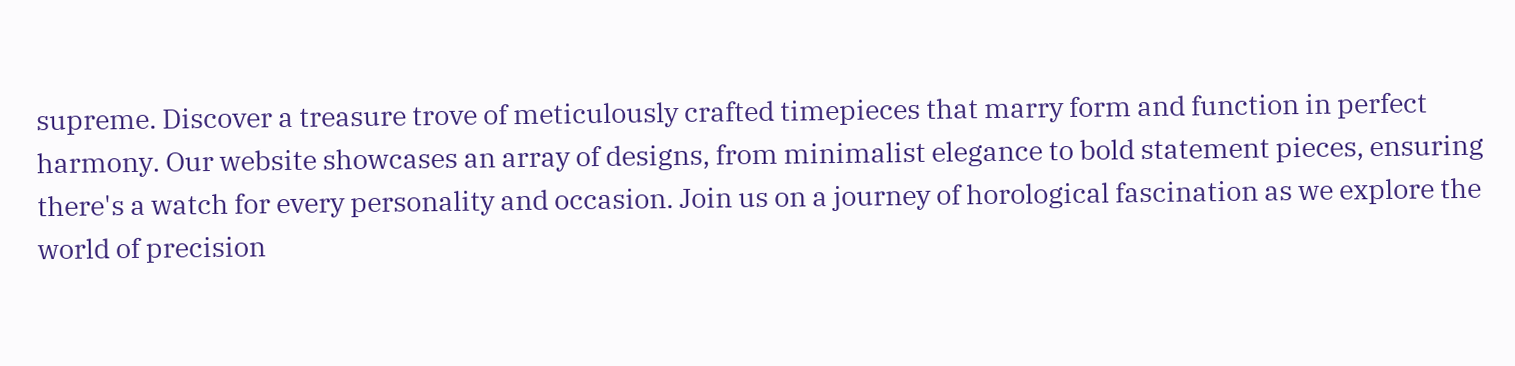supreme. Discover a treasure trove of meticulously crafted timepieces that marry form and function in perfect harmony. Our website showcases an array of designs, from minimalist elegance to bold statement pieces, ensuring there's a watch for every personality and occasion. Join us on a journey of horological fascination as we explore the world of precision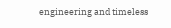engineering and timeless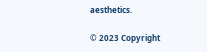aesthetics.

© 2023 Copyright